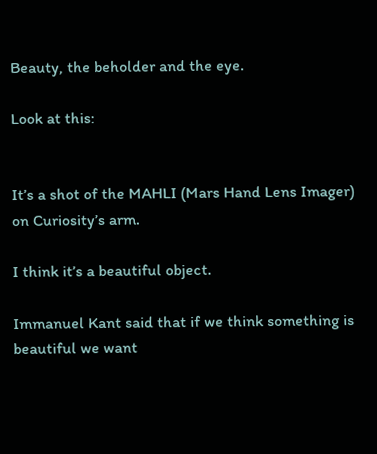Beauty, the beholder and the eye.

Look at this:


It’s a shot of the MAHLI (Mars Hand Lens Imager) on Curiosity’s arm.

I think it’s a beautiful object.

Immanuel Kant said that if we think something is beautiful we want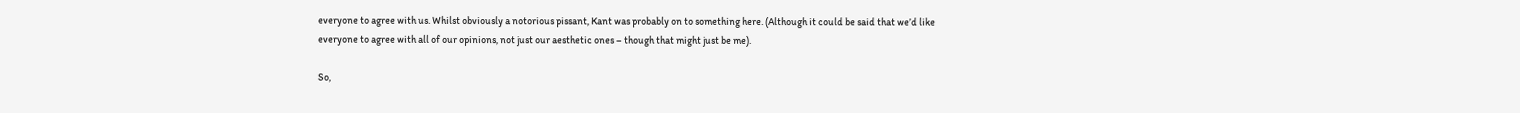everyone to agree with us. Whilst obviously a notorious pissant, Kant was probably on to something here. (Although it could be said that we’d like everyone to agree with all of our opinions, not just our aesthetic ones – though that might just be me).

So,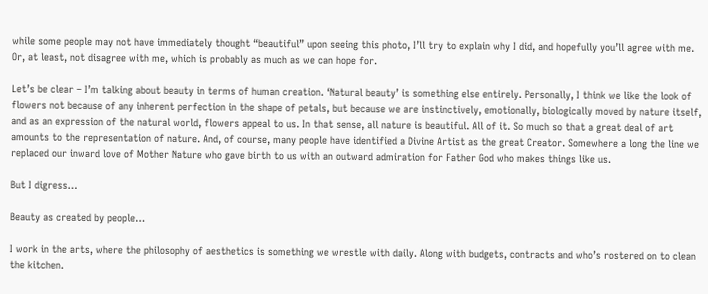while some people may not have immediately thought “beautiful” upon seeing this photo, I’ll try to explain why I did, and hopefully you’ll agree with me. Or, at least, not disagree with me, which is probably as much as we can hope for.

Let’s be clear – I’m talking about beauty in terms of human creation. ‘Natural beauty’ is something else entirely. Personally, I think we like the look of flowers not because of any inherent perfection in the shape of petals, but because we are instinctively, emotionally, biologically moved by nature itself, and as an expression of the natural world, flowers appeal to us. In that sense, all nature is beautiful. All of it. So much so that a great deal of art amounts to the representation of nature. And, of course, many people have identified a Divine Artist as the great Creator. Somewhere a long the line we replaced our inward love of Mother Nature who gave birth to us with an outward admiration for Father God who makes things like us.

But I digress…

Beauty as created by people…

I work in the arts, where the philosophy of aesthetics is something we wrestle with daily. Along with budgets, contracts and who’s rostered on to clean the kitchen.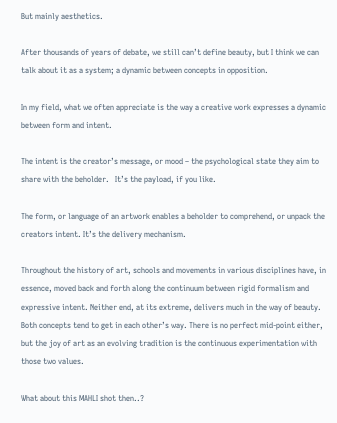But mainly aesthetics.

After thousands of years of debate, we still can’t define beauty, but I think we can talk about it as a system; a dynamic between concepts in opposition.

In my field, what we often appreciate is the way a creative work expresses a dynamic between form and intent.

The intent is the creator’s message, or mood – the psychological state they aim to share with the beholder.   It’s the payload, if you like.

The form, or language of an artwork enables a beholder to comprehend, or unpack the creators intent. It’s the delivery mechanism.

Throughout the history of art, schools and movements in various disciplines have, in essence, moved back and forth along the continuum between rigid formalism and expressive intent. Neither end, at its extreme, delivers much in the way of beauty. Both concepts tend to get in each other’s way. There is no perfect mid-point either, but the joy of art as an evolving tradition is the continuous experimentation with those two values.

What about this MAHLI shot then..?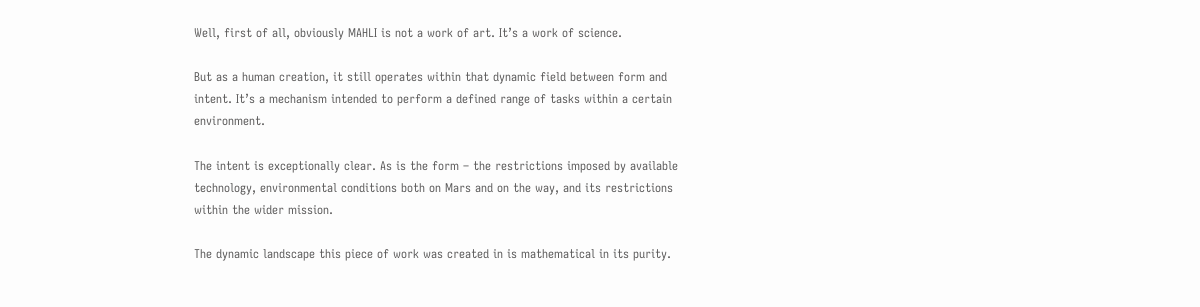Well, first of all, obviously MAHLI is not a work of art. It’s a work of science.

But as a human creation, it still operates within that dynamic field between form and intent. It’s a mechanism intended to perform a defined range of tasks within a certain environment.

The intent is exceptionally clear. As is the form – the restrictions imposed by available technology, environmental conditions both on Mars and on the way, and its restrictions within the wider mission.

The dynamic landscape this piece of work was created in is mathematical in its purity.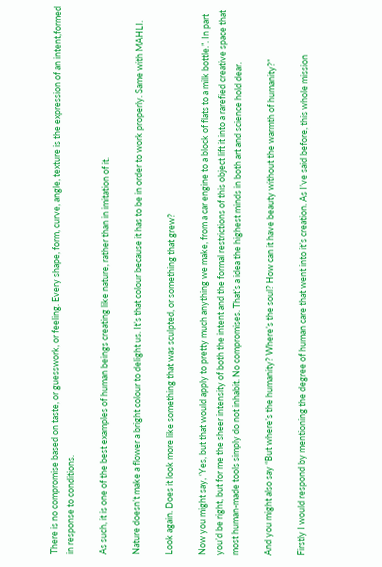There is no compromise based on taste, or guesswork, or feeling. Every shape, form, curve, angle, texture is the expression of an intent,formed in response to conditions.

As such, it is one of the best examples of human beings creating like nature, rather than in imitation of it.

Nature doesn’t make a flower a bright colour to delight us. It’s that colour because it has to be in order to work properly. Same with MAHLI.

Look again. Does it look more like something that was sculpted, or something that grew?

Now you might say, ‘Yes, but that would apply to pretty much anything we make, from a car engine to a block of flats to a milk bottle.”. In part you’d be right, but for me the sheer intensity of both the intent and the formal restrictions of this object lift it into a rarefied creative space that most human-made tools simply do not inhabit. No compromises. That’s a idea the highest minds in both art and science hold dear.

And you might also say “But where’s the humanity? Where’s the soul? How can it have beauty without the warmth of humanity?”

Firstly I would respond by mentioning the degree of human care that went into it’s creation. As I’ve said before, this whole mission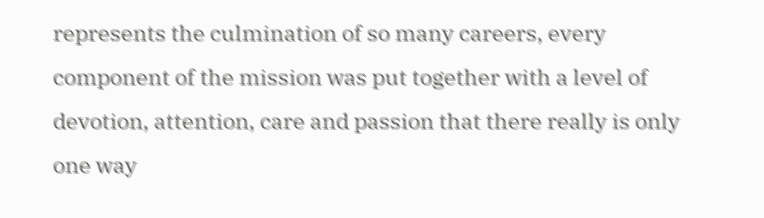represents the culmination of so many careers, every component of the mission was put together with a level of devotion, attention, care and passion that there really is only one way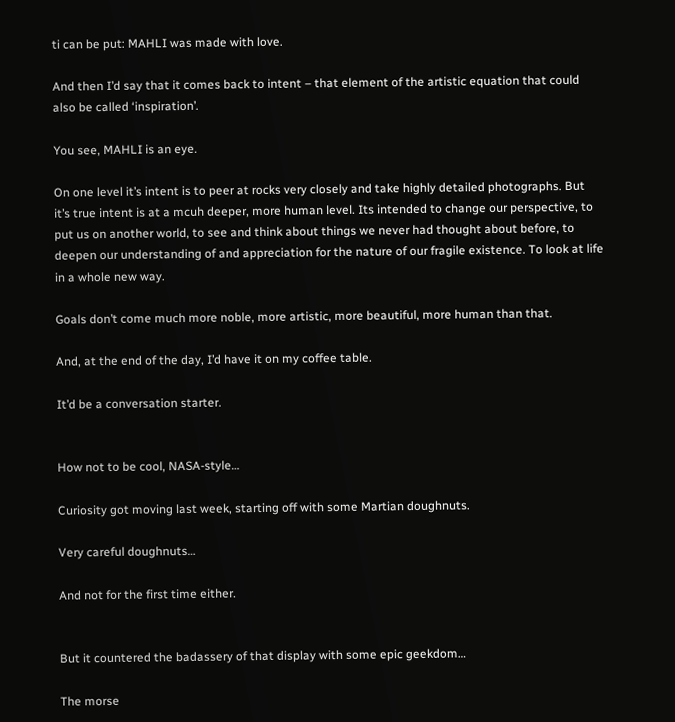ti can be put: MAHLI was made with love.

And then I’d say that it comes back to intent – that element of the artistic equation that could also be called ‘inspiration’.

You see, MAHLI is an eye.

On one level it’s intent is to peer at rocks very closely and take highly detailed photographs. But it’s true intent is at a mcuh deeper, more human level. Its intended to change our perspective, to put us on another world, to see and think about things we never had thought about before, to deepen our understanding of and appreciation for the nature of our fragile existence. To look at life in a whole new way.

Goals don’t come much more noble, more artistic, more beautiful, more human than that.

And, at the end of the day, I’d have it on my coffee table.

It’d be a conversation starter.


How not to be cool, NASA-style…

Curiosity got moving last week, starting off with some Martian doughnuts.

Very careful doughnuts…

And not for the first time either.


But it countered the badassery of that display with some epic geekdom…

The morse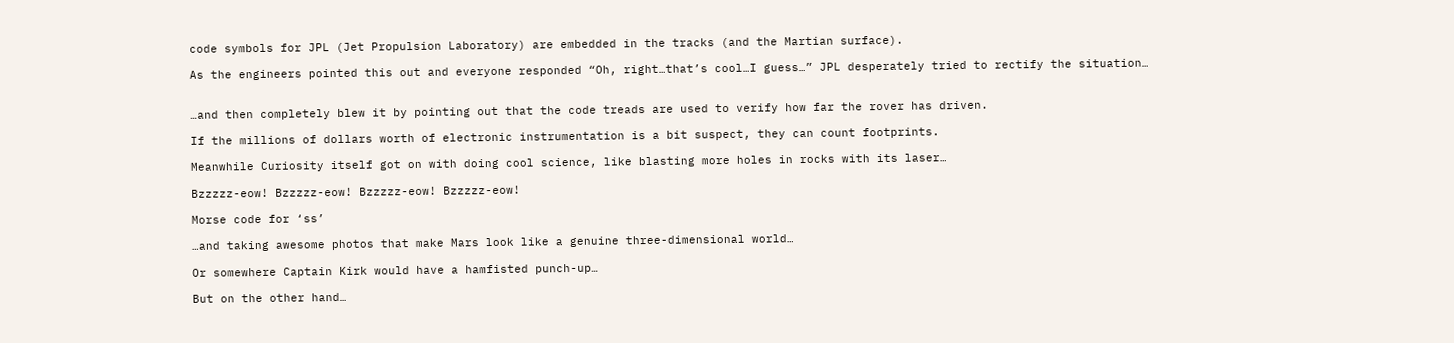code symbols for JPL (Jet Propulsion Laboratory) are embedded in the tracks (and the Martian surface).

As the engineers pointed this out and everyone responded “Oh, right…that’s cool…I guess…” JPL desperately tried to rectify the situation…


…and then completely blew it by pointing out that the code treads are used to verify how far the rover has driven.

If the millions of dollars worth of electronic instrumentation is a bit suspect, they can count footprints.

Meanwhile Curiosity itself got on with doing cool science, like blasting more holes in rocks with its laser…

Bzzzzz-eow! Bzzzzz-eow! Bzzzzz-eow! Bzzzzz-eow!

Morse code for ‘ss’

…and taking awesome photos that make Mars look like a genuine three-dimensional world…

Or somewhere Captain Kirk would have a hamfisted punch-up…

But on the other hand…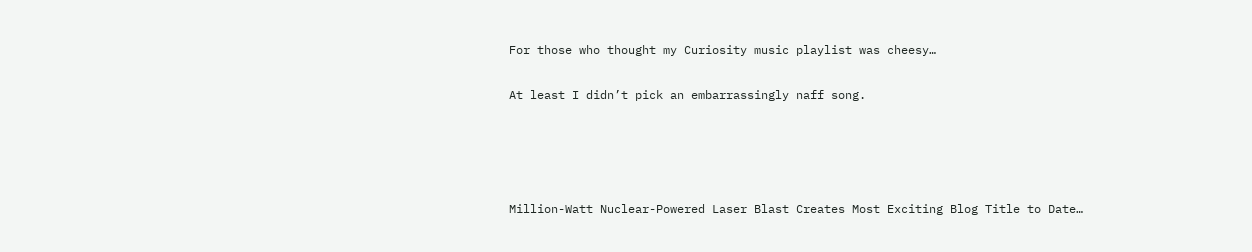For those who thought my Curiosity music playlist was cheesy…

At least I didn’t pick an embarrassingly naff song.




Million-Watt Nuclear-Powered Laser Blast Creates Most Exciting Blog Title to Date…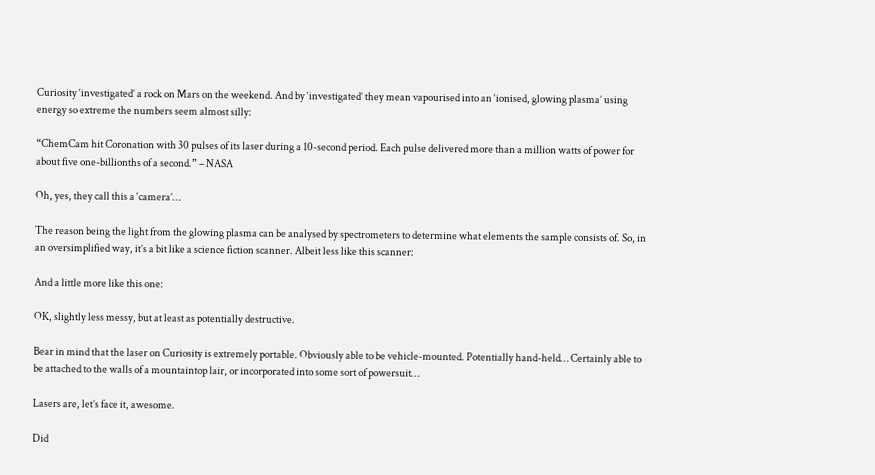Curiosity ‘investigated’ a rock on Mars on the weekend. And by ‘investigated’ they mean vapourised into an ‘ionised, glowing plasma’ using energy so extreme the numbers seem almost silly:

“ChemCam hit Coronation with 30 pulses of its laser during a 10-second period. Each pulse delivered more than a million watts of power for about five one-billionths of a second.” – NASA

Oh, yes, they call this a ‘camera’…

The reason being the light from the glowing plasma can be analysed by spectrometers to determine what elements the sample consists of. So, in an oversimplified way, it’s a bit like a science fiction scanner. Albeit less like this scanner:

And a little more like this one:

OK, slightly less messy, but at least as potentially destructive.

Bear in mind that the laser on Curiosity is extremely portable. Obviously able to be vehicle-mounted. Potentially hand-held… Certainly able to be attached to the walls of a mountaintop lair, or incorporated into some sort of powersuit…

Lasers are, let’s face it, awesome.

Did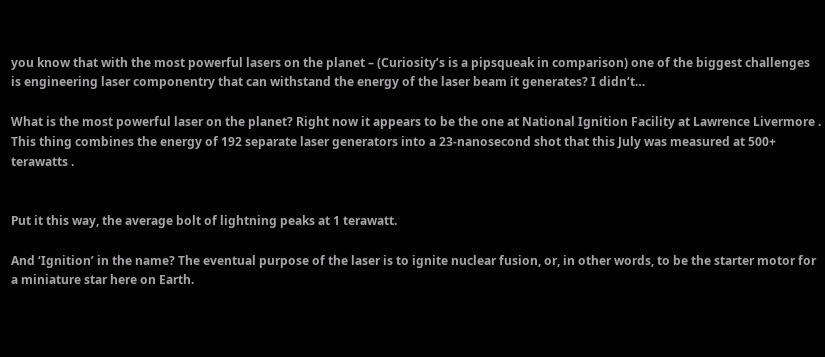you know that with the most powerful lasers on the planet – (Curiosity’s is a pipsqueak in comparison) one of the biggest challenges is engineering laser componentry that can withstand the energy of the laser beam it generates? I didn’t…

What is the most powerful laser on the planet? Right now it appears to be the one at National Ignition Facility at Lawrence Livermore . This thing combines the energy of 192 separate laser generators into a 23-nanosecond shot that this July was measured at 500+ terawatts .


Put it this way, the average bolt of lightning peaks at 1 terawatt.

And ‘Ignition’ in the name? The eventual purpose of the laser is to ignite nuclear fusion, or, in other words, to be the starter motor for a miniature star here on Earth.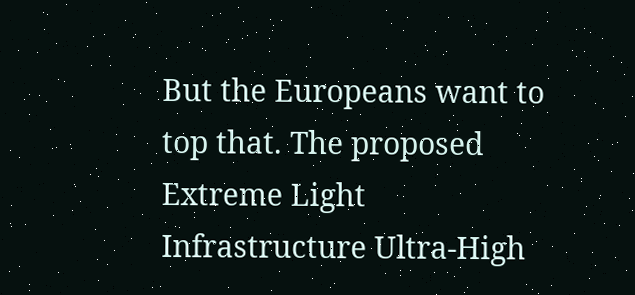But the Europeans want to top that. The proposed Extreme Light Infrastructure Ultra-High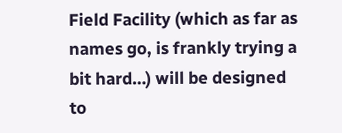Field Facility (which as far as names go, is frankly trying a bit hard…) will be designed to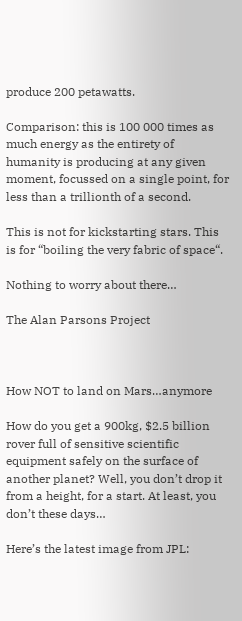produce 200 petawatts.

Comparison: this is 100 000 times as much energy as the entirety of humanity is producing at any given moment, focussed on a single point, for less than a trillionth of a second.

This is not for kickstarting stars. This is for “boiling the very fabric of space“.

Nothing to worry about there…

The Alan Parsons Project



How NOT to land on Mars…anymore

How do you get a 900kg, $2.5 billion rover full of sensitive scientific equipment safely on the surface of another planet? Well, you don’t drop it from a height, for a start. At least, you don’t these days…

Here’s the latest image from JPL: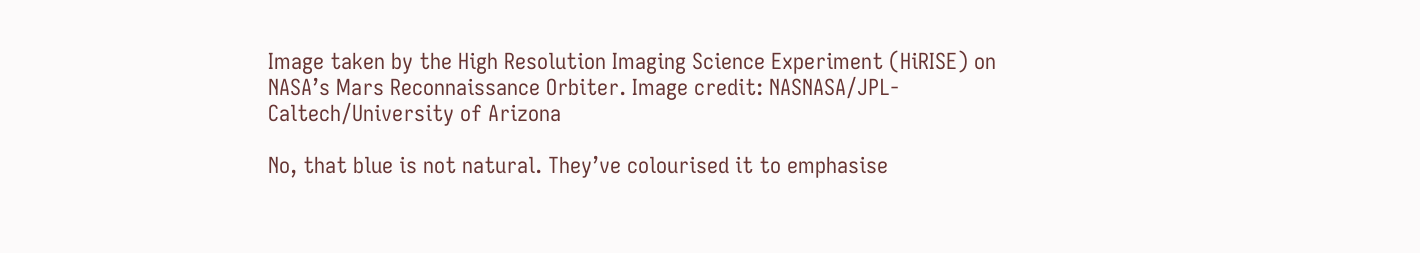Image taken by the High Resolution Imaging Science Experiment (HiRISE) on NASA’s Mars Reconnaissance Orbiter. Image credit: NASNASA/JPL-Caltech/University of Arizona

No, that blue is not natural. They’ve colourised it to emphasise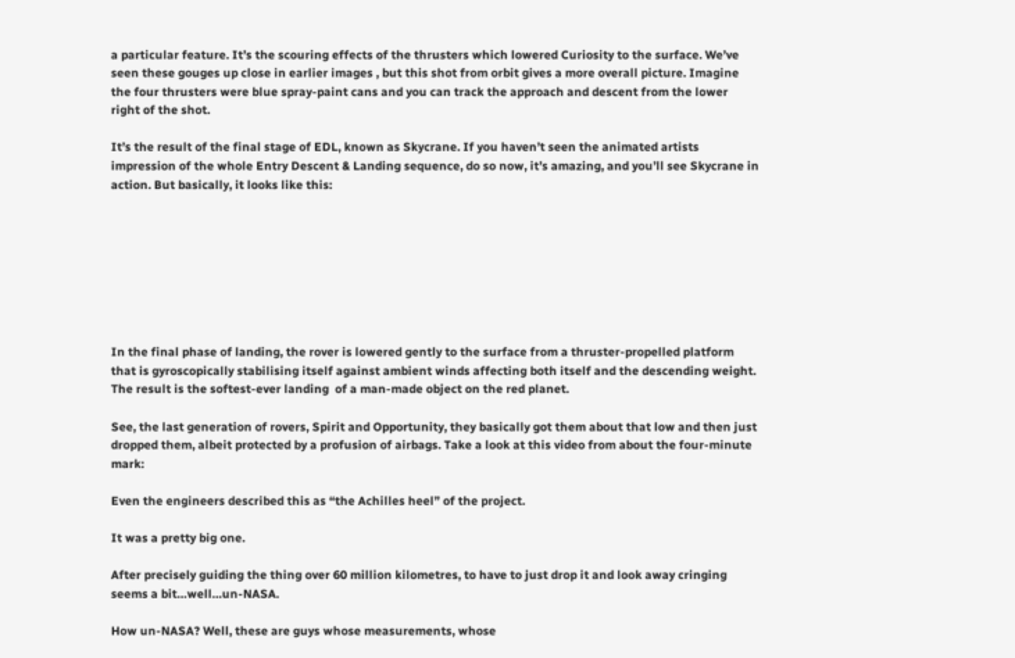a particular feature. It’s the scouring effects of the thrusters which lowered Curiosity to the surface. We’ve seen these gouges up close in earlier images , but this shot from orbit gives a more overall picture. Imagine the four thrusters were blue spray-paint cans and you can track the approach and descent from the lower right of the shot.

It’s the result of the final stage of EDL, known as Skycrane. If you haven’t seen the animated artists impression of the whole Entry Descent & Landing sequence, do so now, it’s amazing, and you’ll see Skycrane in action. But basically, it looks like this:








In the final phase of landing, the rover is lowered gently to the surface from a thruster-propelled platform that is gyroscopically stabilising itself against ambient winds affecting both itself and the descending weight. The result is the softest-ever landing  of a man-made object on the red planet.

See, the last generation of rovers, Spirit and Opportunity, they basically got them about that low and then just dropped them, albeit protected by a profusion of airbags. Take a look at this video from about the four-minute mark:

Even the engineers described this as “the Achilles heel” of the project.

It was a pretty big one.

After precisely guiding the thing over 60 million kilometres, to have to just drop it and look away cringing seems a bit…well…un-NASA.

How un-NASA? Well, these are guys whose measurements, whose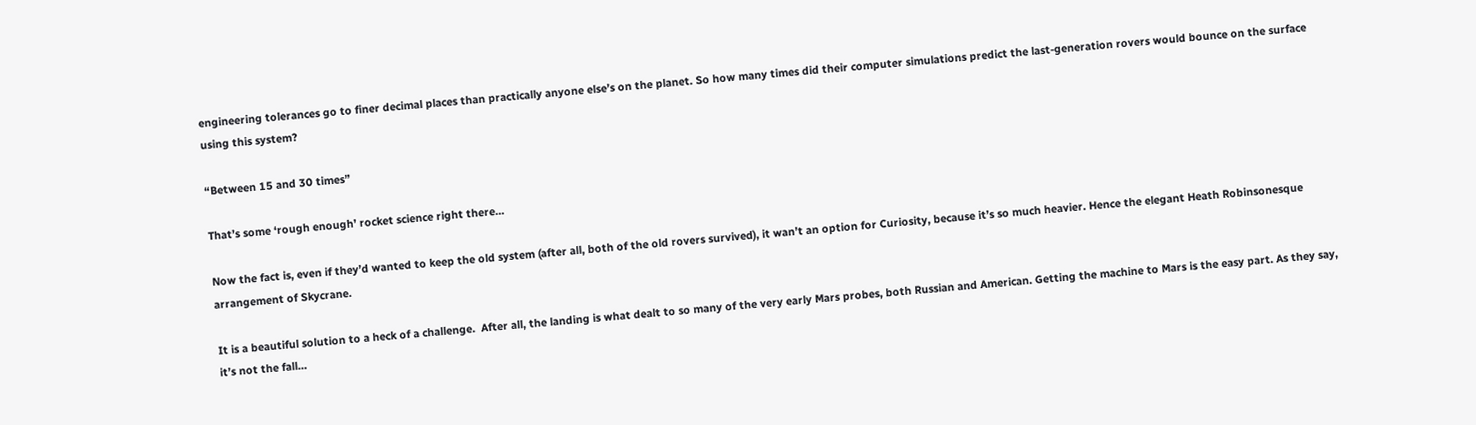engineering tolerances go to finer decimal places than practically anyone else’s on the planet. So how many times did their computer simulations predict the last-generation rovers would bounce on the surface using this system?

“Between 15 and 30 times”

That’s some ‘rough enough’ rocket science right there…

Now the fact is, even if they’d wanted to keep the old system (after all, both of the old rovers survived), it wan’t an option for Curiosity, because it’s so much heavier. Hence the elegant Heath Robinsonesque arrangement of Skycrane.

It is a beautiful solution to a heck of a challenge.  After all, the landing is what dealt to so many of the very early Mars probes, both Russian and American. Getting the machine to Mars is the easy part. As they say, it’s not the fall…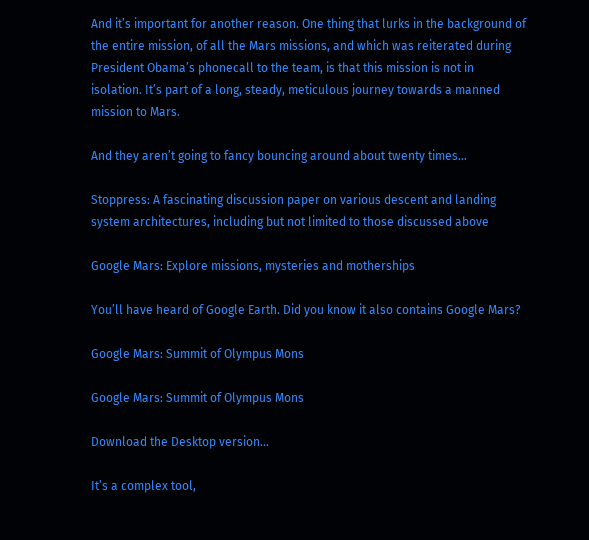And it’s important for another reason. One thing that lurks in the background of the entire mission, of all the Mars missions, and which was reiterated during President Obama’s phonecall to the team, is that this mission is not in isolation. It’s part of a long, steady, meticulous journey towards a manned mission to Mars.

And they aren’t going to fancy bouncing around about twenty times…

Stoppress: A fascinating discussion paper on various descent and landing system architectures, including but not limited to those discussed above

Google Mars: Explore missions, mysteries and motherships

You’ll have heard of Google Earth. Did you know it also contains Google Mars?

Google Mars: Summit of Olympus Mons

Google Mars: Summit of Olympus Mons

Download the Desktop version…

It’s a complex tool,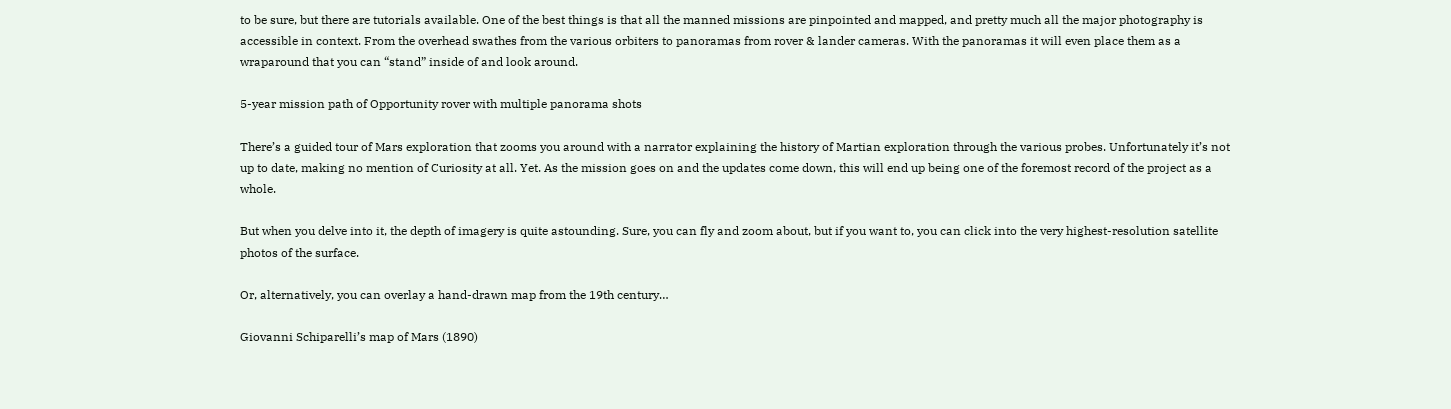to be sure, but there are tutorials available. One of the best things is that all the manned missions are pinpointed and mapped, and pretty much all the major photography is accessible in context. From the overhead swathes from the various orbiters to panoramas from rover & lander cameras. With the panoramas it will even place them as a wraparound that you can “stand” inside of and look around.

5-year mission path of Opportunity rover with multiple panorama shots

There’s a guided tour of Mars exploration that zooms you around with a narrator explaining the history of Martian exploration through the various probes. Unfortunately it’s not up to date, making no mention of Curiosity at all. Yet. As the mission goes on and the updates come down, this will end up being one of the foremost record of the project as a whole.

But when you delve into it, the depth of imagery is quite astounding. Sure, you can fly and zoom about, but if you want to, you can click into the very highest-resolution satellite photos of the surface.

Or, alternatively, you can overlay a hand-drawn map from the 19th century…

Giovanni Schiparelli’s map of Mars (1890)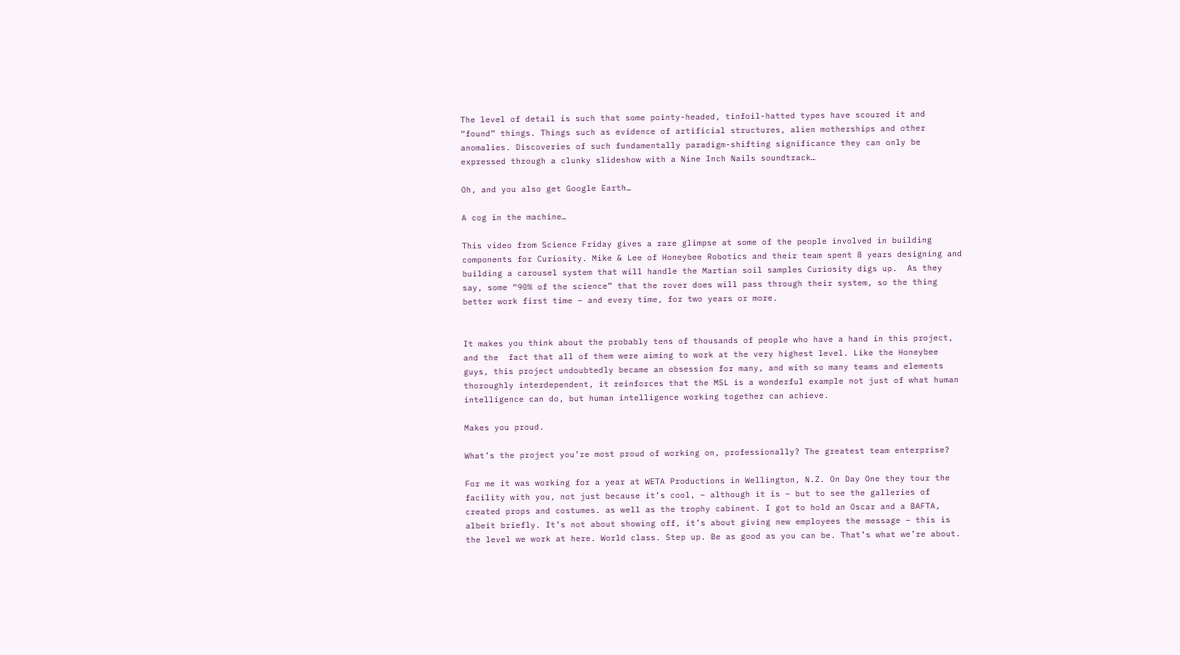The level of detail is such that some pointy-headed, tinfoil-hatted types have scoured it and “found” things. Things such as evidence of artificial structures, alien motherships and other anomalies. Discoveries of such fundamentally paradigm-shifting significance they can only be expressed through a clunky slideshow with a Nine Inch Nails soundtrack…

Oh, and you also get Google Earth…

A cog in the machine…

This video from Science Friday gives a rare glimpse at some of the people involved in building components for Curiosity. Mike & Lee of Honeybee Robotics and their team spent 8 years designing and building a carousel system that will handle the Martian soil samples Curiosity digs up.  As they say, some “90% of the science” that the rover does will pass through their system, so the thing better work first time – and every time, for two years or more.


It makes you think about the probably tens of thousands of people who have a hand in this project, and the  fact that all of them were aiming to work at the very highest level. Like the Honeybee guys, this project undoubtedly became an obsession for many, and with so many teams and elements thoroughly interdependent, it reinforces that the MSL is a wonderful example not just of what human intelligence can do, but human intelligence working together can achieve.

Makes you proud.

What’s the project you’re most proud of working on, professionally? The greatest team enterprise?

For me it was working for a year at WETA Productions in Wellington, N.Z. On Day One they tour the facility with you, not just because it’s cool, – although it is – but to see the galleries of created props and costumes. as well as the trophy cabinent. I got to hold an Oscar and a BAFTA, albeit briefly. It’s not about showing off, it’s about giving new employees the message – this is the level we work at here. World class. Step up. Be as good as you can be. That’s what we’re about.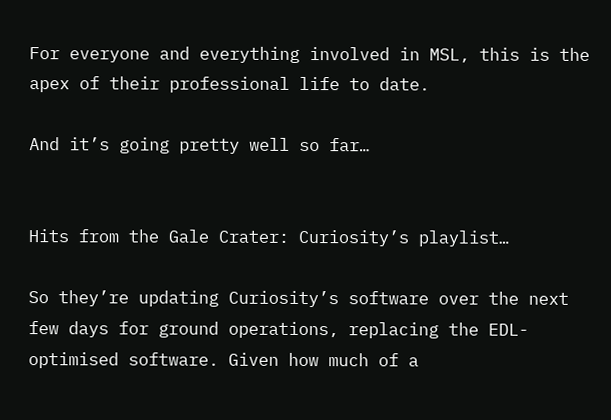For everyone and everything involved in MSL, this is the apex of their professional life to date.

And it’s going pretty well so far…


Hits from the Gale Crater: Curiosity’s playlist…

So they’re updating Curiosity’s software over the next few days for ground operations, replacing the EDL-optimised software. Given how much of a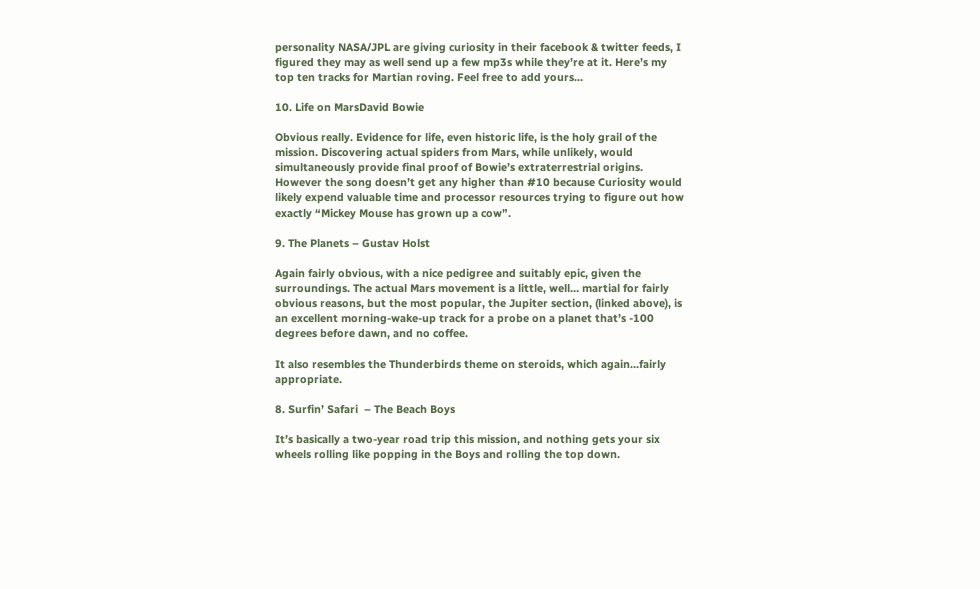personality NASA/JPL are giving curiosity in their facebook & twitter feeds, I figured they may as well send up a few mp3s while they’re at it. Here’s my top ten tracks for Martian roving. Feel free to add yours…

10. Life on MarsDavid Bowie

Obvious really. Evidence for life, even historic life, is the holy grail of the mission. Discovering actual spiders from Mars, while unlikely, would simultaneously provide final proof of Bowie’s extraterrestrial origins. However the song doesn’t get any higher than #10 because Curiosity would likely expend valuable time and processor resources trying to figure out how exactly “Mickey Mouse has grown up a cow”.

9. The Planets – Gustav Holst

Again fairly obvious, with a nice pedigree and suitably epic, given the surroundings. The actual Mars movement is a little, well… martial for fairly obvious reasons, but the most popular, the Jupiter section, (linked above), is an excellent morning-wake-up track for a probe on a planet that’s -100 degrees before dawn, and no coffee.

It also resembles the Thunderbirds theme on steroids, which again…fairly appropriate.

8. Surfin’ Safari  – The Beach Boys

It’s basically a two-year road trip this mission, and nothing gets your six wheels rolling like popping in the Boys and rolling the top down.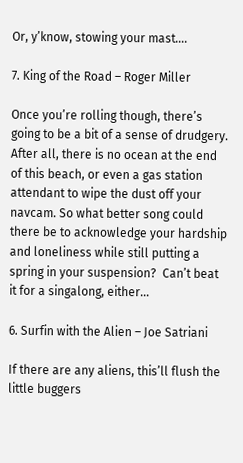Or, y’know, stowing your mast….

7. King of the Road – Roger Miller

Once you’re rolling though, there’s going to be a bit of a sense of drudgery. After all, there is no ocean at the end of this beach, or even a gas station attendant to wipe the dust off your navcam. So what better song could there be to acknowledge your hardship and loneliness while still putting a spring in your suspension?  Can’t beat it for a singalong, either…

6. Surfin with the Alien – Joe Satriani

If there are any aliens, this’ll flush the little buggers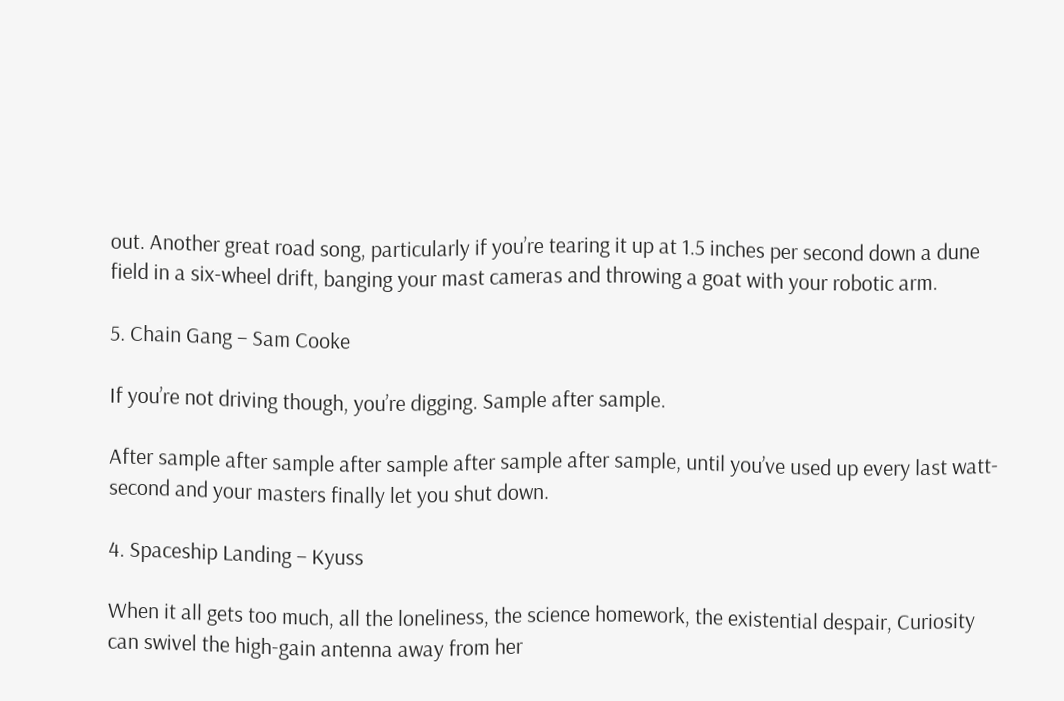out. Another great road song, particularly if you’re tearing it up at 1.5 inches per second down a dune field in a six-wheel drift, banging your mast cameras and throwing a goat with your robotic arm.

5. Chain Gang – Sam Cooke

If you’re not driving though, you’re digging. Sample after sample.

After sample after sample after sample after sample after sample, until you’ve used up every last watt-second and your masters finally let you shut down.

4. Spaceship Landing – Kyuss

When it all gets too much, all the loneliness, the science homework, the existential despair, Curiosity can swivel the high-gain antenna away from her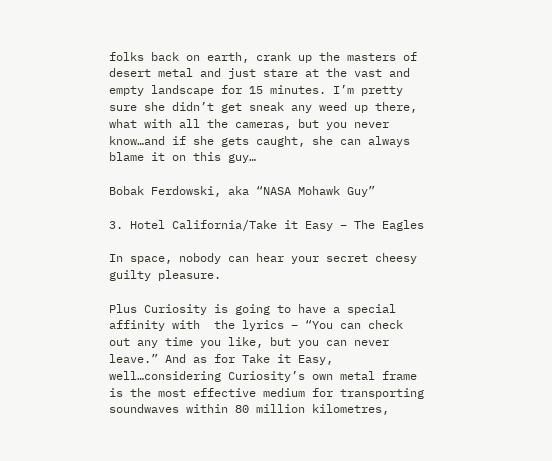folks back on earth, crank up the masters of desert metal and just stare at the vast and empty landscape for 15 minutes. I’m pretty sure she didn’t get sneak any weed up there, what with all the cameras, but you never know…and if she gets caught, she can always blame it on this guy…

Bobak Ferdowski, aka “NASA Mohawk Guy”

3. Hotel California/Take it Easy – The Eagles

In space, nobody can hear your secret cheesy guilty pleasure.

Plus Curiosity is going to have a special affinity with  the lyrics – “You can check out any time you like, but you can never leave.” And as for Take it Easy, well…considering Curiosity’s own metal frame is the most effective medium for transporting soundwaves within 80 million kilometres,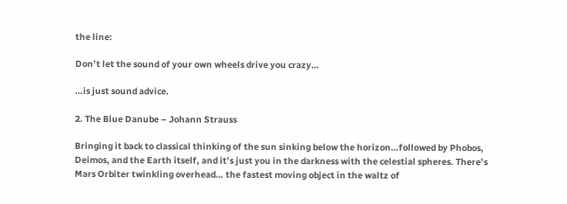the line:

Don’t let the sound of your own wheels drive you crazy…

…is just sound advice.

2. The Blue Danube – Johann Strauss

Bringing it back to classical thinking of the sun sinking below the horizon…followed by Phobos, Deimos, and the Earth itself, and it’s just you in the darkness with the celestial spheres. There’s Mars Orbiter twinkling overhead… the fastest moving object in the waltz of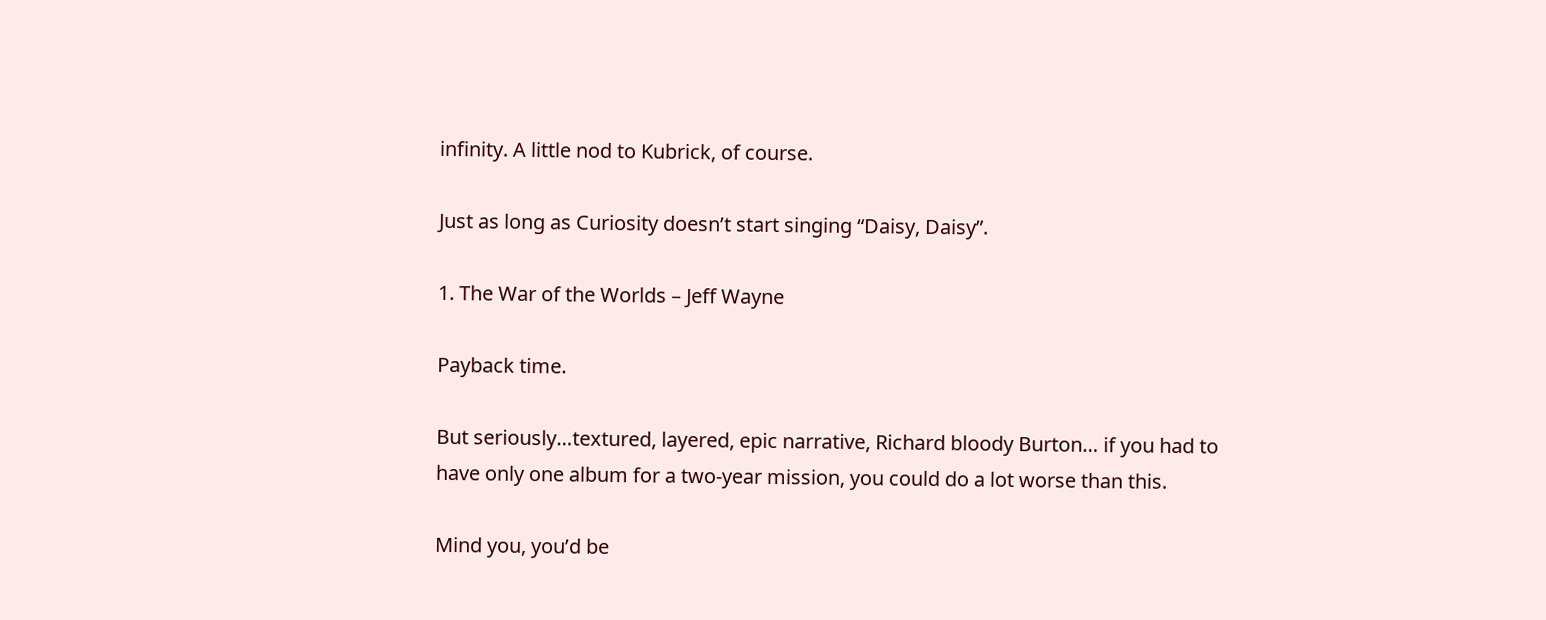infinity. A little nod to Kubrick, of course.

Just as long as Curiosity doesn’t start singing “Daisy, Daisy”.

1. The War of the Worlds – Jeff Wayne

Payback time.

But seriously…textured, layered, epic narrative, Richard bloody Burton… if you had to have only one album for a two-year mission, you could do a lot worse than this.

Mind you, you’d be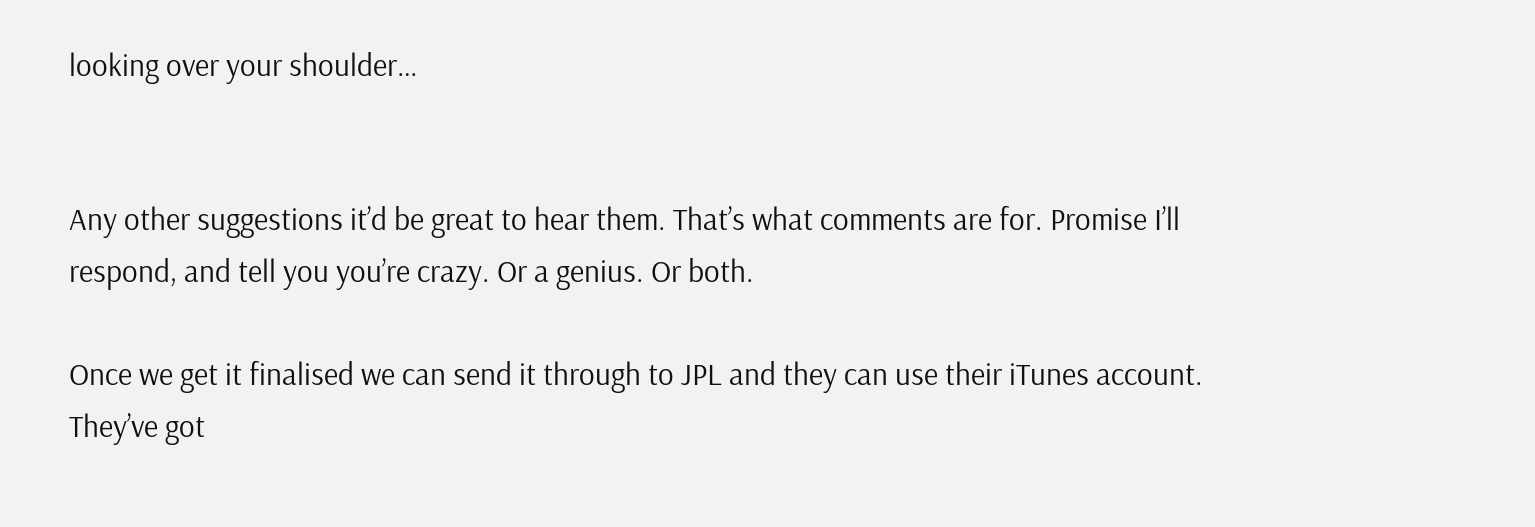looking over your shoulder…


Any other suggestions it’d be great to hear them. That’s what comments are for. Promise I’ll respond, and tell you you’re crazy. Or a genius. Or both.

Once we get it finalised we can send it through to JPL and they can use their iTunes account. They’ve got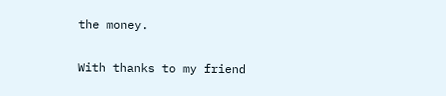the money.

With thanks to my friend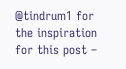@tindrum1 for the inspiration for this post –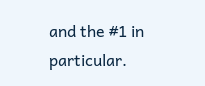and the #1 in particular.